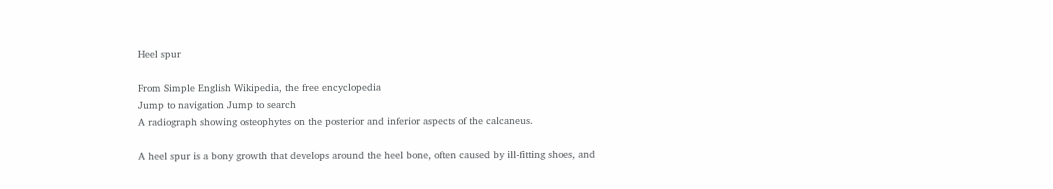Heel spur

From Simple English Wikipedia, the free encyclopedia
Jump to navigation Jump to search
A radiograph showing osteophytes on the posterior and inferior aspects of the calcaneus.

A heel spur is a bony growth that develops around the heel bone, often caused by ill-fitting shoes, and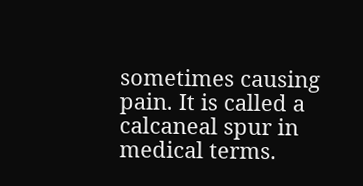sometimes causing pain. It is called a calcaneal spur in medical terms.